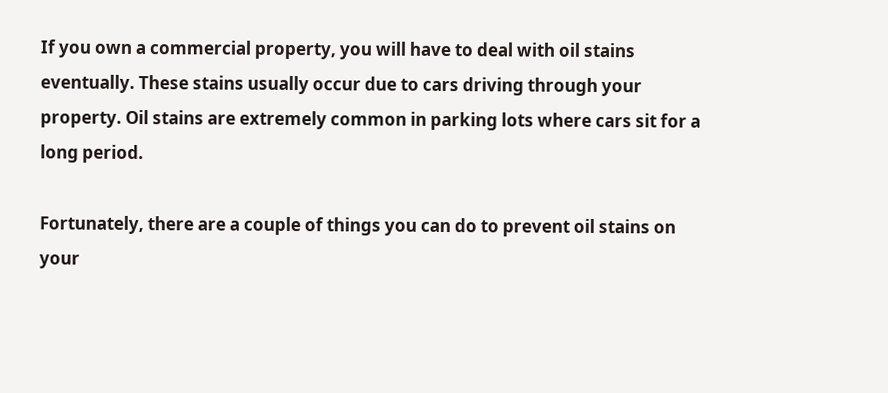If you own a commercial property, you will have to deal with oil stains eventually. These stains usually occur due to cars driving through your property. Oil stains are extremely common in parking lots where cars sit for a long period.

Fortunately, there are a couple of things you can do to prevent oil stains on your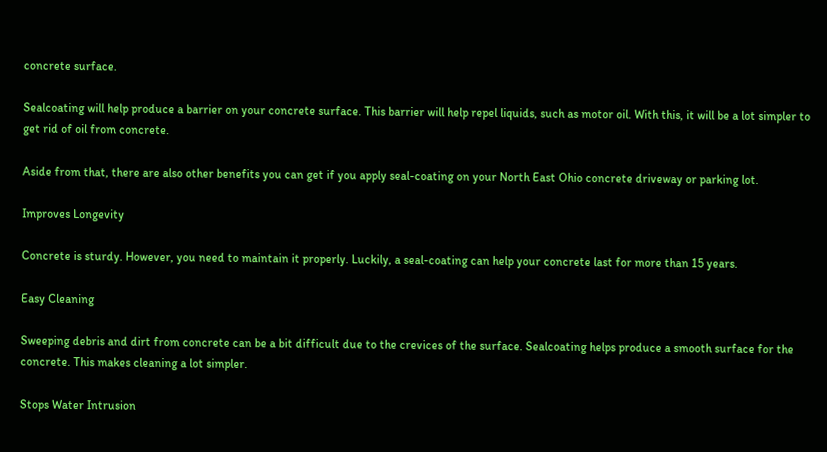concrete surface.

Sealcoating will help produce a barrier on your concrete surface. This barrier will help repel liquids, such as motor oil. With this, it will be a lot simpler to get rid of oil from concrete.

Aside from that, there are also other benefits you can get if you apply seal-coating on your North East Ohio concrete driveway or parking lot.

Improves Longevity

Concrete is sturdy. However, you need to maintain it properly. Luckily, a seal-coating can help your concrete last for more than 15 years.

Easy Cleaning

Sweeping debris and dirt from concrete can be a bit difficult due to the crevices of the surface. Sealcoating helps produce a smooth surface for the concrete. This makes cleaning a lot simpler.

Stops Water Intrusion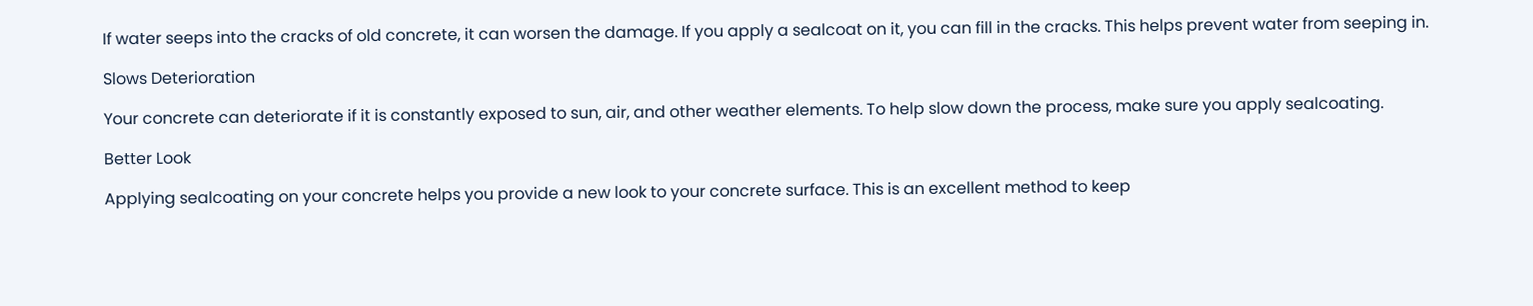If water seeps into the cracks of old concrete, it can worsen the damage. If you apply a sealcoat on it, you can fill in the cracks. This helps prevent water from seeping in.

Slows Deterioration

Your concrete can deteriorate if it is constantly exposed to sun, air, and other weather elements. To help slow down the process, make sure you apply sealcoating.

Better Look

Applying sealcoating on your concrete helps you provide a new look to your concrete surface. This is an excellent method to keep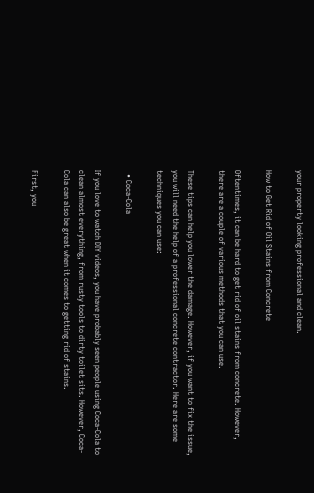your property looking professional and clean.

How to Get Rid of Oil Stains from Concrete

Oftentimes, it can be hard to get rid of oil stains from concrete. However, there are a couple of various methods that you can use.

These tips can help you lower the damage. However, if you want to fix the issue, you will need the help of a professional concrete contractor. Here are some techniques you can use:

  • Coca-Cola

If you love to watch DIY videos, you have probably seen people using Coca-Cola to clean almost everything, from rusty tools to dirty toilet sits. However, Coca-Cola can also be great when it comes to getting rid of stains.

First, you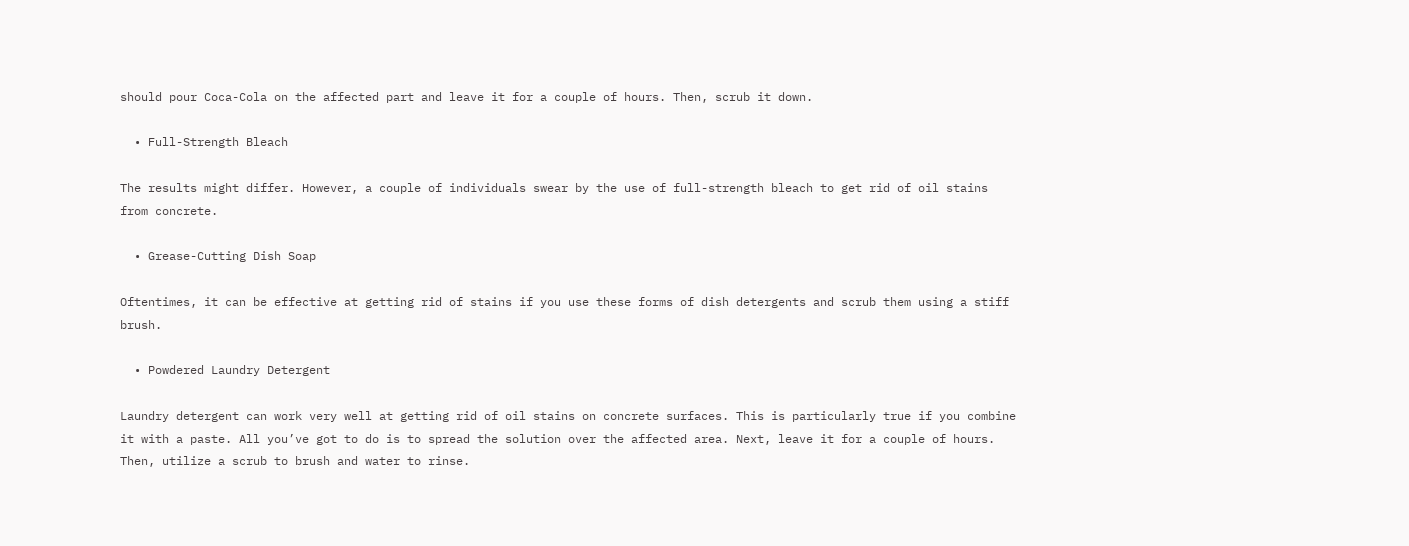should pour Coca-Cola on the affected part and leave it for a couple of hours. Then, scrub it down.

  • Full-Strength Bleach

The results might differ. However, a couple of individuals swear by the use of full-strength bleach to get rid of oil stains from concrete.

  • Grease-Cutting Dish Soap

Oftentimes, it can be effective at getting rid of stains if you use these forms of dish detergents and scrub them using a stiff brush.

  • Powdered Laundry Detergent

Laundry detergent can work very well at getting rid of oil stains on concrete surfaces. This is particularly true if you combine it with a paste. All you’ve got to do is to spread the solution over the affected area. Next, leave it for a couple of hours. Then, utilize a scrub to brush and water to rinse.